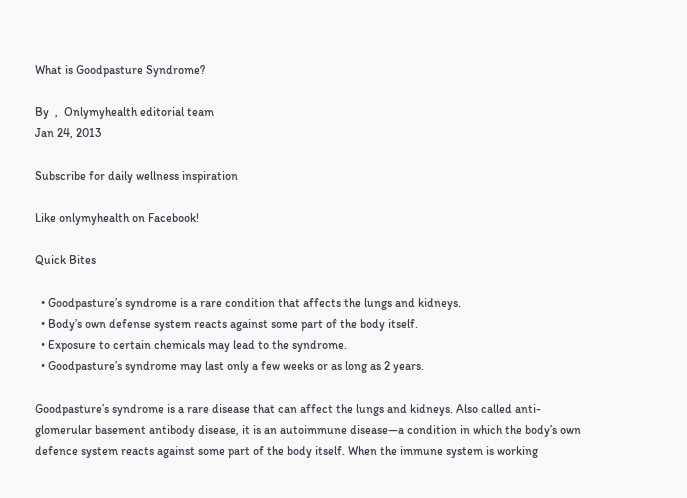What is Goodpasture Syndrome?

By  ,  Onlymyhealth editorial team
Jan 24, 2013

Subscribe for daily wellness inspiration

Like onlymyhealth on Facebook!

Quick Bites

  • Goodpasture’s syndrome is a rare condition that affects the lungs and kidneys.
  • Body’s own defense system reacts against some part of the body itself.
  • Exposure to certain chemicals may lead to the syndrome.
  • Goodpasture’s syndrome may last only a few weeks or as long as 2 years.

Goodpasture’s syndrome is a rare disease that can affect the lungs and kidneys. Also called anti-glomerular basement antibody disease, it is an autoimmune disease—a condition in which the body’s own defence system reacts against some part of the body itself. When the immune system is working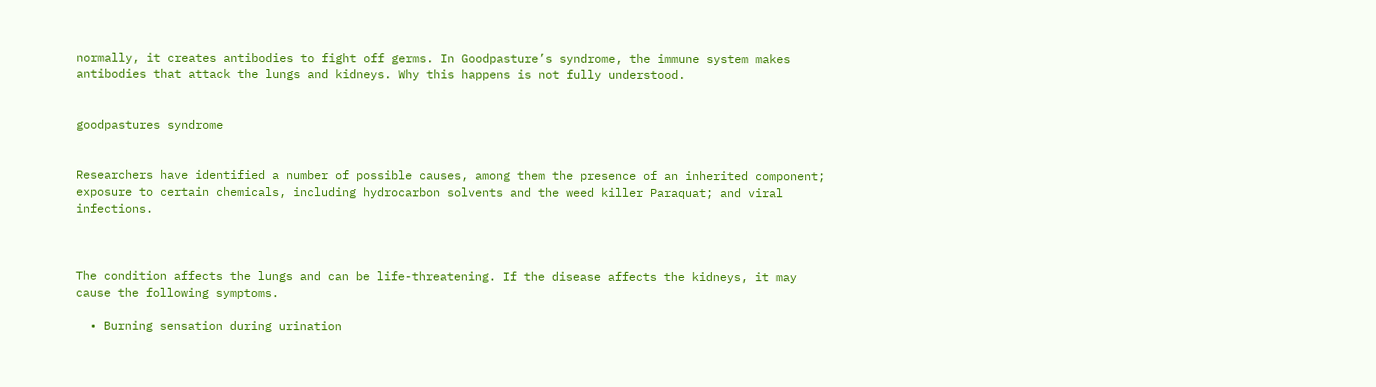normally, it creates antibodies to fight off germs. In Goodpasture’s syndrome, the immune system makes antibodies that attack the lungs and kidneys. Why this happens is not fully understood.


goodpastures syndrome


Researchers have identified a number of possible causes, among them the presence of an inherited component; exposure to certain chemicals, including hydrocarbon solvents and the weed killer Paraquat; and viral infections.



The condition affects the lungs and can be life-threatening. If the disease affects the kidneys, it may cause the following symptoms.

  • Burning sensation during urination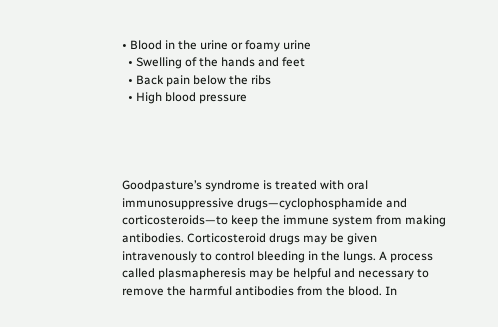• Blood in the urine or foamy urine
  • Swelling of the hands and feet
  • Back pain below the ribs
  • High blood pressure




Goodpasture’s syndrome is treated with oral immunosuppressive drugs—cyclophosphamide and corticosteroids—to keep the immune system from making antibodies. Corticosteroid drugs may be given intravenously to control bleeding in the lungs. A process called plasmapheresis may be helpful and necessary to remove the harmful antibodies from the blood. In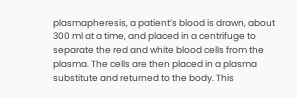plasmapheresis, a patient’s blood is drawn, about 300 ml at a time, and placed in a centrifuge to separate the red and white blood cells from the plasma. The cells are then placed in a plasma substitute and returned to the body. This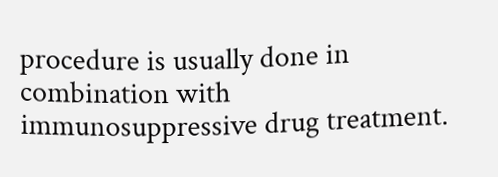procedure is usually done in combination with immunosuppressive drug treatment.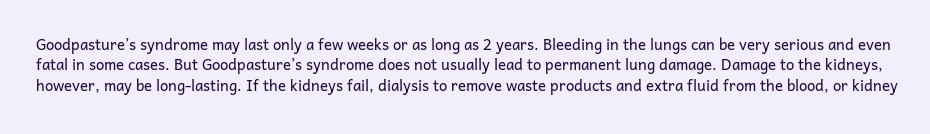Goodpasture’s syndrome may last only a few weeks or as long as 2 years. Bleeding in the lungs can be very serious and even fatal in some cases. But Goodpasture’s syndrome does not usually lead to permanent lung damage. Damage to the kidneys, however, may be long-lasting. If the kidneys fail, dialysis to remove waste products and extra fluid from the blood, or kidney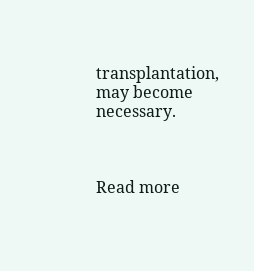transplantation, may become necessary.



Read more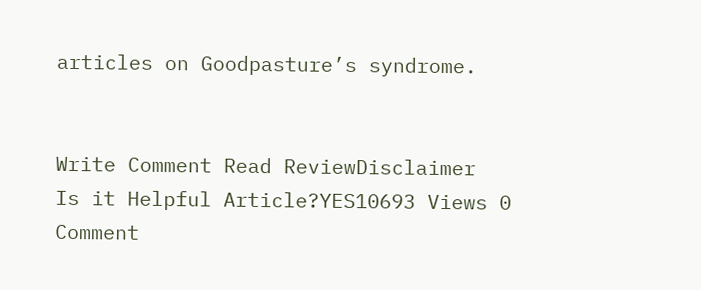articles on Goodpasture’s syndrome.


Write Comment Read ReviewDisclaimer
Is it Helpful Article?YES10693 Views 0 Comment